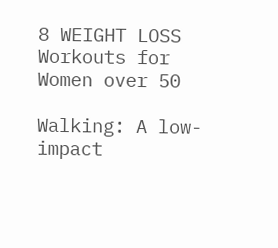8 WEIGHT LOSS Workouts for Women over 50

Walking: A low-impact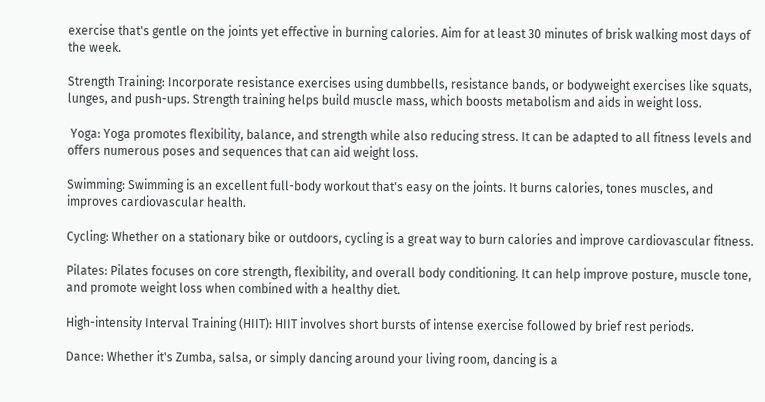exercise that's gentle on the joints yet effective in burning calories. Aim for at least 30 minutes of brisk walking most days of the week.

Strength Training: Incorporate resistance exercises using dumbbells, resistance bands, or bodyweight exercises like squats, lunges, and push-ups. Strength training helps build muscle mass, which boosts metabolism and aids in weight loss.

 Yoga: Yoga promotes flexibility, balance, and strength while also reducing stress. It can be adapted to all fitness levels and offers numerous poses and sequences that can aid weight loss.

Swimming: Swimming is an excellent full-body workout that's easy on the joints. It burns calories, tones muscles, and improves cardiovascular health.

Cycling: Whether on a stationary bike or outdoors, cycling is a great way to burn calories and improve cardiovascular fitness.

Pilates: Pilates focuses on core strength, flexibility, and overall body conditioning. It can help improve posture, muscle tone, and promote weight loss when combined with a healthy diet.

High-intensity Interval Training (HIIT): HIIT involves short bursts of intense exercise followed by brief rest periods.

Dance: Whether it's Zumba, salsa, or simply dancing around your living room, dancing is a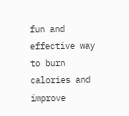fun and effective way to burn calories and improve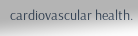cardiovascular health.